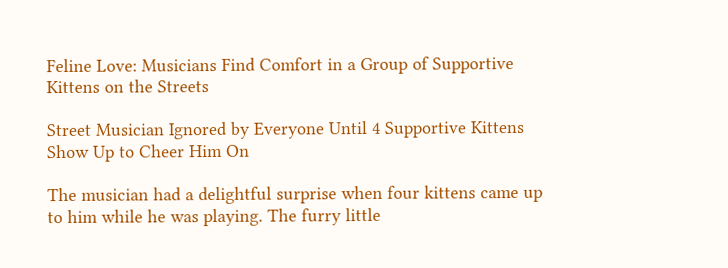Feline Love: Musicians Find Comfort in a Group of Supportive Kittens on the Streets

Street Musician Ignored by Everyone Until 4 Supportive Kittens Show Up to Cheer Him On

The musician had a delightful surprise when four kittens came up to him while he was playing. The furry little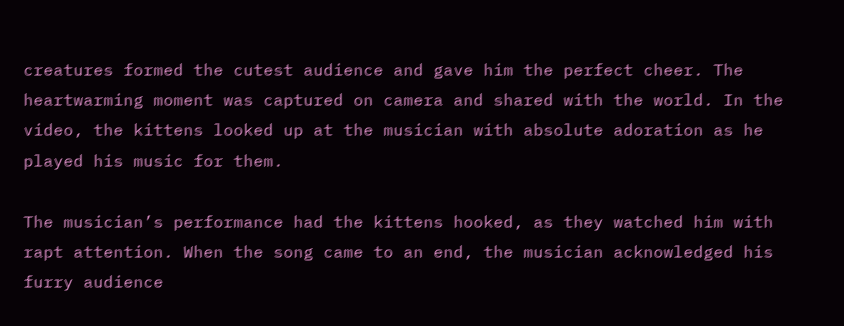creatures formed the cutest audience and gave him the perfect cheer. The heartwarming moment was captured on camera and shared with the world. In the video, the kittens looked up at the musician with absolute adoration as he played his music for them.

The musician’s performance had the kittens hooked, as they watched him with rapt attention. When the song came to an end, the musician acknowledged his furry audience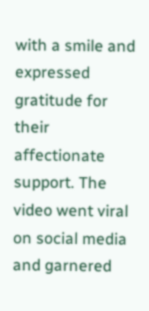with a smile and expressed gratitude for their affectionate support. The video went viral on social media and garnered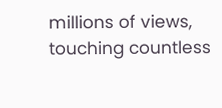millions of views, touching countless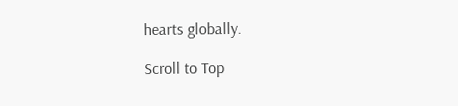hearts globally.

Scroll to Top